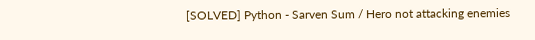[SOLVED] Python - Sarven Sum / Hero not attacking enemies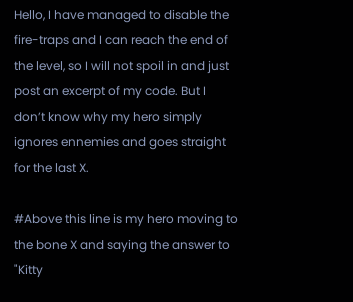Hello, I have managed to disable the fire-traps and I can reach the end of the level, so I will not spoil in and just post an excerpt of my code. But I don’t know why my hero simply ignores ennemies and goes straight for the last X.

#Above this line is my hero moving to the bone X and saying the answer to "Kitty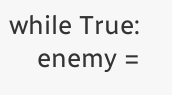while True:
    enemy =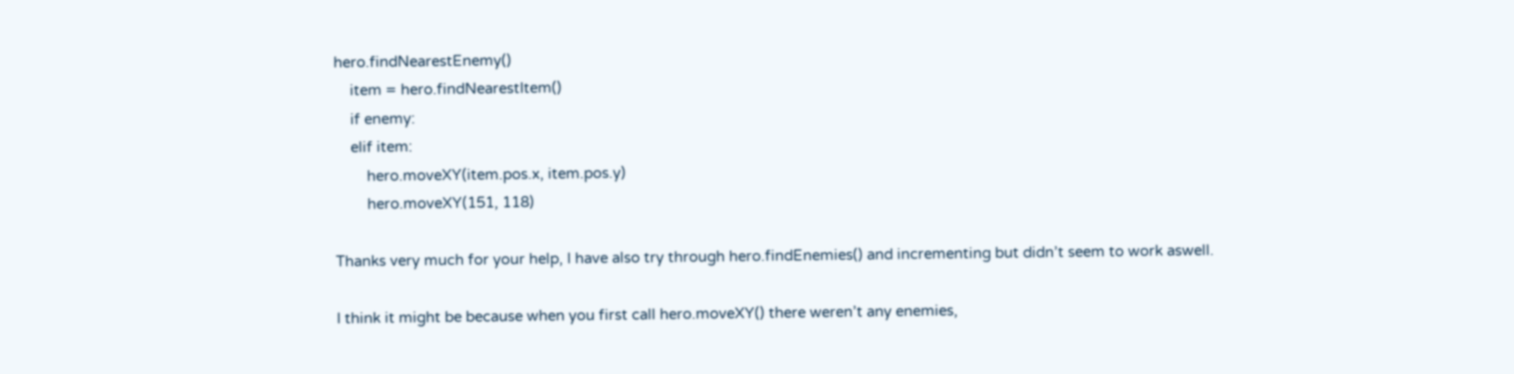hero.findNearestEnemy()
    item = hero.findNearestItem()
    if enemy:
    elif item:
        hero.moveXY(item.pos.x, item.pos.y)
        hero.moveXY(151, 118)

Thanks very much for your help, I have also try through hero.findEnemies() and incrementing but didn’t seem to work aswell.

I think it might be because when you first call hero.moveXY() there weren’t any enemies,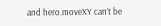and hero.moveXY can’t be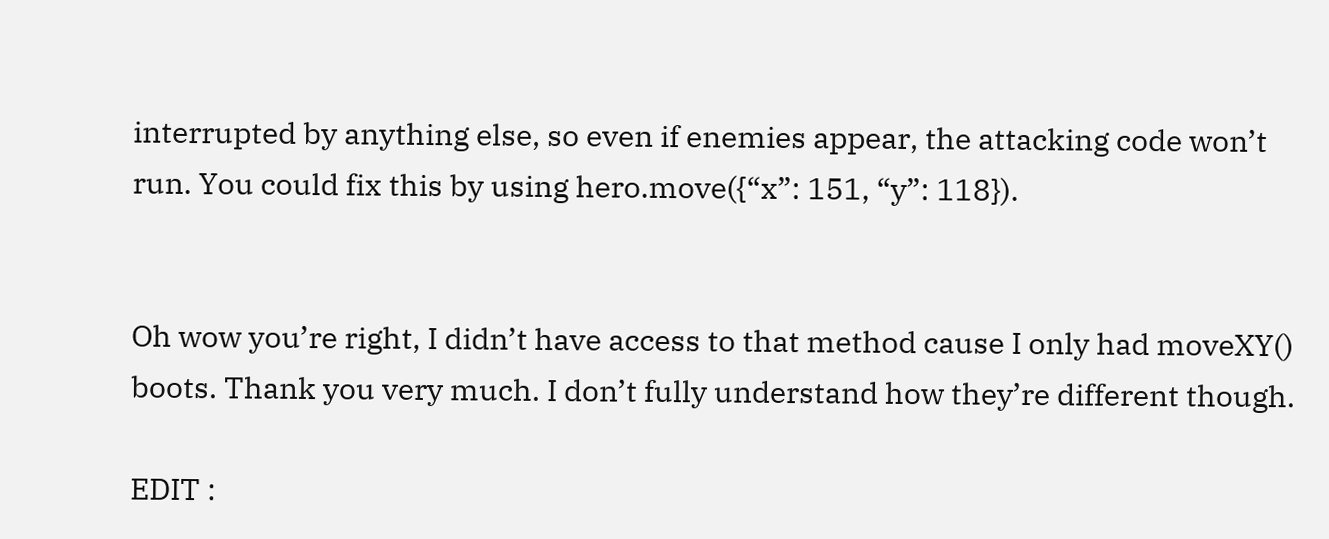interrupted by anything else, so even if enemies appear, the attacking code won’t run. You could fix this by using hero.move({“x”: 151, “y”: 118}).


Oh wow you’re right, I didn’t have access to that method cause I only had moveXY() boots. Thank you very much. I don’t fully understand how they’re different though.

EDIT :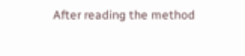After reading the method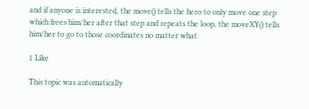and if anyone is interested, the move() tells the hero to only move one step which frees him/her after that step and repeats the loop, the moveXY() tells him/her to go to those coordinates no matter what

1 Like

This topic was automatically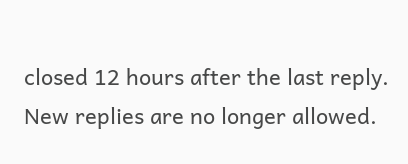closed 12 hours after the last reply. New replies are no longer allowed.